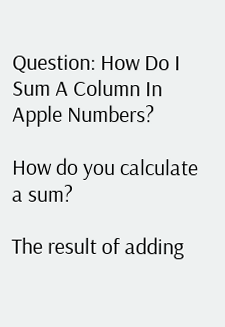Question: How Do I Sum A Column In Apple Numbers?

How do you calculate a sum?

The result of adding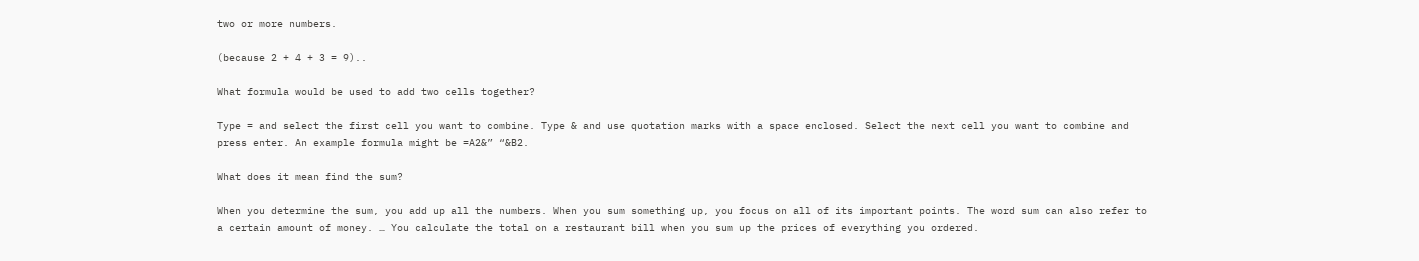two or more numbers.

(because 2 + 4 + 3 = 9)..

What formula would be used to add two cells together?

Type = and select the first cell you want to combine. Type & and use quotation marks with a space enclosed. Select the next cell you want to combine and press enter. An example formula might be =A2&” “&B2.

What does it mean find the sum?

When you determine the sum, you add up all the numbers. When you sum something up, you focus on all of its important points. The word sum can also refer to a certain amount of money. … You calculate the total on a restaurant bill when you sum up the prices of everything you ordered.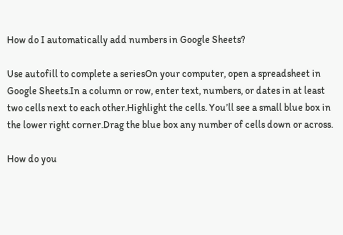How do I automatically add numbers in Google Sheets?

Use autofill to complete a seriesOn your computer, open a spreadsheet in Google Sheets.In a column or row, enter text, numbers, or dates in at least two cells next to each other.Highlight the cells. You’ll see a small blue box in the lower right corner.Drag the blue box any number of cells down or across.

How do you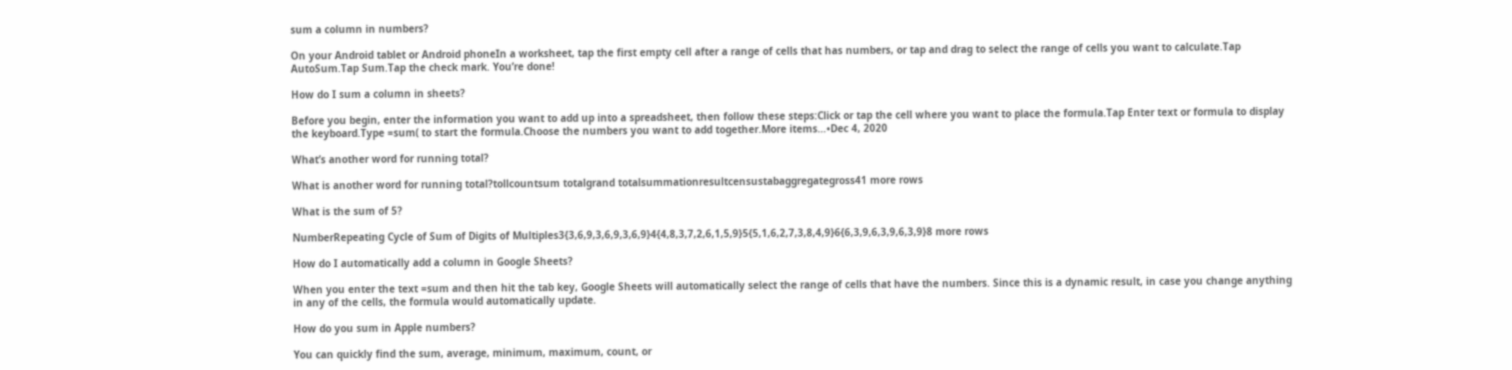sum a column in numbers?

On your Android tablet or Android phoneIn a worksheet, tap the first empty cell after a range of cells that has numbers, or tap and drag to select the range of cells you want to calculate.Tap AutoSum.Tap Sum.Tap the check mark. You’re done!

How do I sum a column in sheets?

Before you begin, enter the information you want to add up into a spreadsheet, then follow these steps:Click or tap the cell where you want to place the formula.Tap Enter text or formula to display the keyboard.Type =sum( to start the formula.Choose the numbers you want to add together.More items…•Dec 4, 2020

What’s another word for running total?

What is another word for running total?tollcountsum totalgrand totalsummationresultcensustabaggregategross41 more rows

What is the sum of 5?

NumberRepeating Cycle of Sum of Digits of Multiples3{3,6,9,3,6,9,3,6,9}4{4,8,3,7,2,6,1,5,9}5{5,1,6,2,7,3,8,4,9}6{6,3,9,6,3,9,6,3,9}8 more rows

How do I automatically add a column in Google Sheets?

When you enter the text =sum and then hit the tab key, Google Sheets will automatically select the range of cells that have the numbers. Since this is a dynamic result, in case you change anything in any of the cells, the formula would automatically update.

How do you sum in Apple numbers?

You can quickly find the sum, average, minimum, maximum, count, or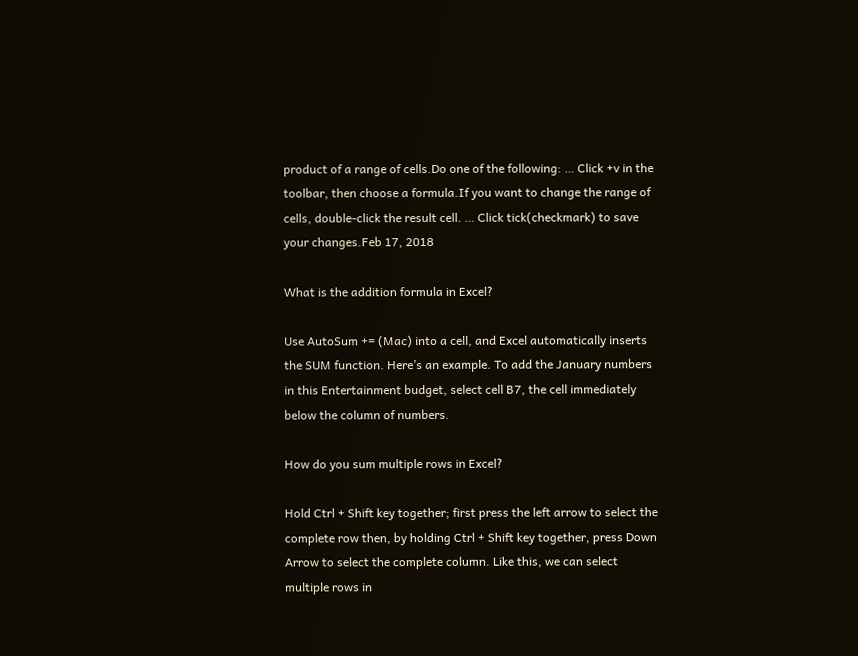product of a range of cells.Do one of the following: … Click +v in the toolbar, then choose a formula.If you want to change the range of cells, double-click the result cell. … Click tick(checkmark) to save your changes.Feb 17, 2018

What is the addition formula in Excel?

Use AutoSum += (Mac) into a cell, and Excel automatically inserts the SUM function. Here’s an example. To add the January numbers in this Entertainment budget, select cell B7, the cell immediately below the column of numbers.

How do you sum multiple rows in Excel?

Hold Ctrl + Shift key together; first press the left arrow to select the complete row then, by holding Ctrl + Shift key together, press Down Arrow to select the complete column. Like this, we can select multiple rows in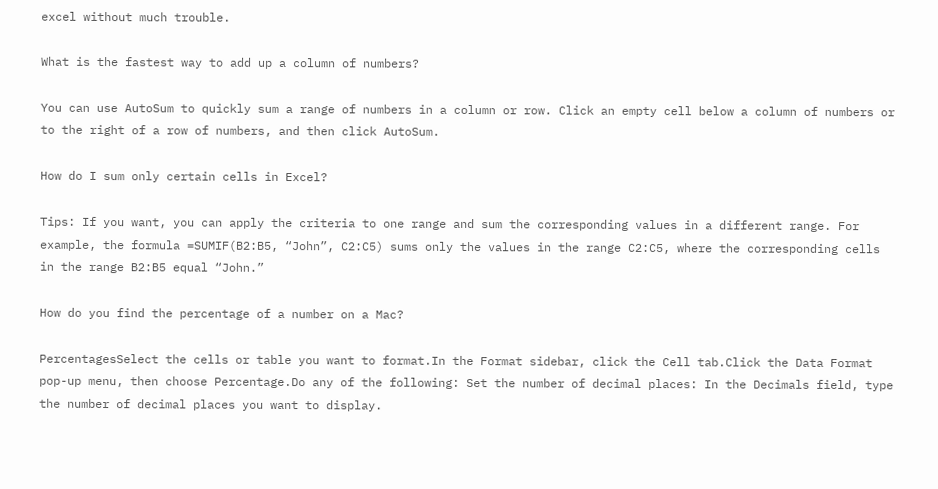excel without much trouble.

What is the fastest way to add up a column of numbers?

You can use AutoSum to quickly sum a range of numbers in a column or row. Click an empty cell below a column of numbers or to the right of a row of numbers, and then click AutoSum.

How do I sum only certain cells in Excel?

Tips: If you want, you can apply the criteria to one range and sum the corresponding values in a different range. For example, the formula =SUMIF(B2:B5, “John”, C2:C5) sums only the values in the range C2:C5, where the corresponding cells in the range B2:B5 equal “John.”

How do you find the percentage of a number on a Mac?

PercentagesSelect the cells or table you want to format.In the Format sidebar, click the Cell tab.Click the Data Format pop-up menu, then choose Percentage.Do any of the following: Set the number of decimal places: In the Decimals field, type the number of decimal places you want to display.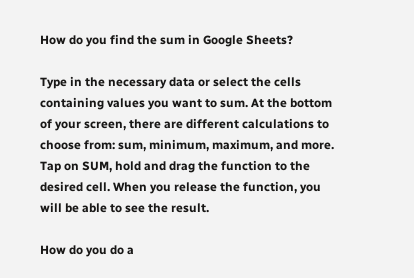How do you find the sum in Google Sheets?

Type in the necessary data or select the cells containing values you want to sum. At the bottom of your screen, there are different calculations to choose from: sum, minimum, maximum, and more. Tap on SUM, hold and drag the function to the desired cell. When you release the function, you will be able to see the result.

How do you do a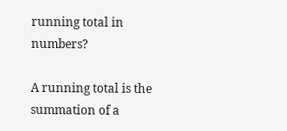running total in numbers?

A running total is the summation of a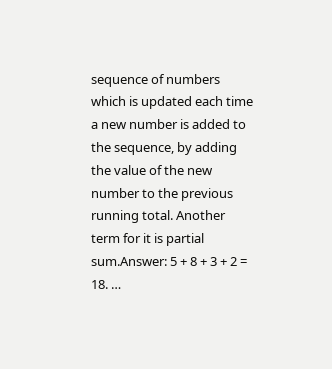sequence of numbers which is updated each time a new number is added to the sequence, by adding the value of the new number to the previous running total. Another term for it is partial sum.Answer: 5 + 8 + 3 + 2 = 18. …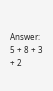Answer: 5 + 8 + 3 + 2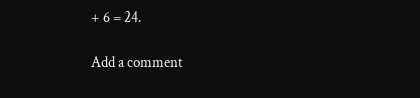+ 6 = 24.

Add a comment